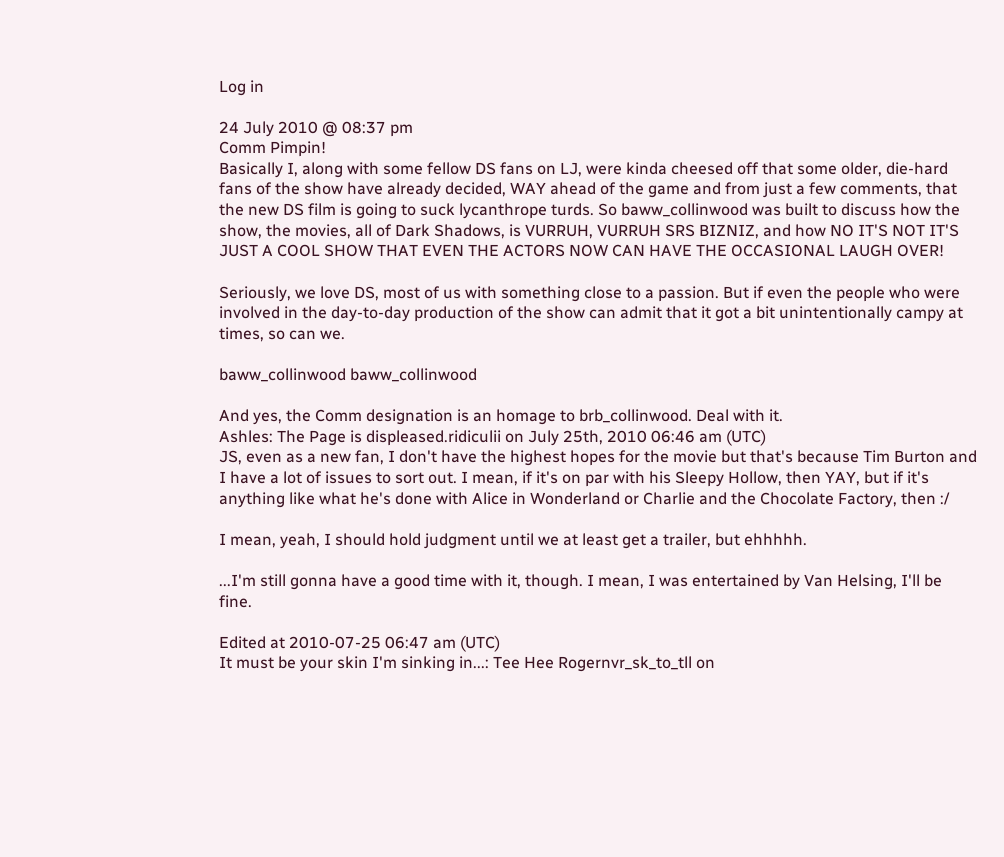Log in

24 July 2010 @ 08:37 pm
Comm Pimpin!
Basically I, along with some fellow DS fans on LJ, were kinda cheesed off that some older, die-hard fans of the show have already decided, WAY ahead of the game and from just a few comments, that the new DS film is going to suck lycanthrope turds. So baww_collinwood was built to discuss how the show, the movies, all of Dark Shadows, is VURRUH, VURRUH SRS BIZNIZ, and how NO IT'S NOT IT'S JUST A COOL SHOW THAT EVEN THE ACTORS NOW CAN HAVE THE OCCASIONAL LAUGH OVER!

Seriously, we love DS, most of us with something close to a passion. But if even the people who were involved in the day-to-day production of the show can admit that it got a bit unintentionally campy at times, so can we.

baww_collinwood baww_collinwood

And yes, the Comm designation is an homage to brb_collinwood. Deal with it.
Ashles: The Page is displeased.ridiculii on July 25th, 2010 06:46 am (UTC)
JS, even as a new fan, I don't have the highest hopes for the movie but that's because Tim Burton and I have a lot of issues to sort out. I mean, if it's on par with his Sleepy Hollow, then YAY, but if it's anything like what he's done with Alice in Wonderland or Charlie and the Chocolate Factory, then :/

I mean, yeah, I should hold judgment until we at least get a trailer, but ehhhhh.

...I'm still gonna have a good time with it, though. I mean, I was entertained by Van Helsing, I'll be fine.

Edited at 2010-07-25 06:47 am (UTC)
It must be your skin I'm sinking in...: Tee Hee Rogernvr_sk_to_tll on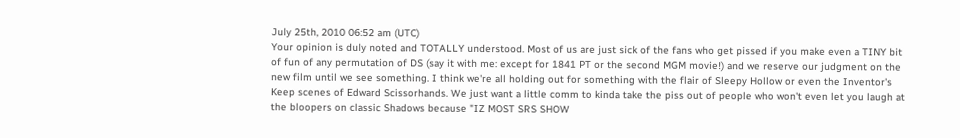July 25th, 2010 06:52 am (UTC)
Your opinion is duly noted and TOTALLY understood. Most of us are just sick of the fans who get pissed if you make even a TINY bit of fun of any permutation of DS (say it with me: except for 1841 PT or the second MGM movie!) and we reserve our judgment on the new film until we see something. I think we're all holding out for something with the flair of Sleepy Hollow or even the Inventor's Keep scenes of Edward Scissorhands. We just want a little comm to kinda take the piss out of people who won't even let you laugh at the bloopers on classic Shadows because "IZ MOST SRS SHOW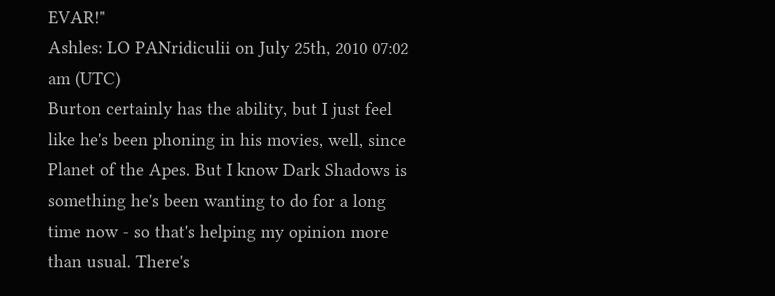EVAR!"
Ashles: LO PANridiculii on July 25th, 2010 07:02 am (UTC)
Burton certainly has the ability, but I just feel like he's been phoning in his movies, well, since Planet of the Apes. But I know Dark Shadows is something he's been wanting to do for a long time now - so that's helping my opinion more than usual. There's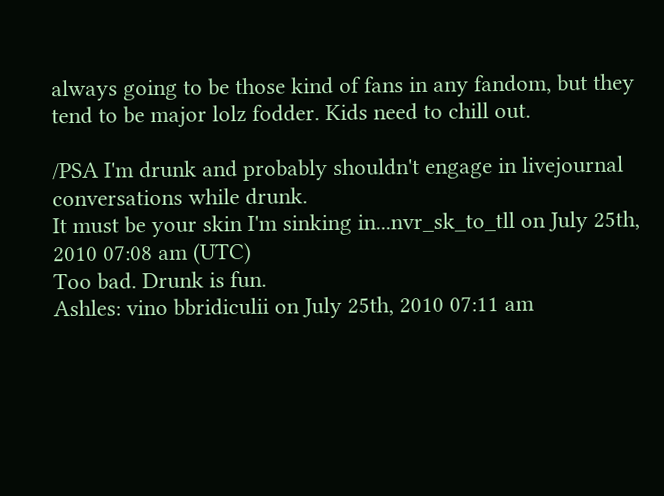always going to be those kind of fans in any fandom, but they tend to be major lolz fodder. Kids need to chill out.

/PSA I'm drunk and probably shouldn't engage in livejournal conversations while drunk.
It must be your skin I'm sinking in...nvr_sk_to_tll on July 25th, 2010 07:08 am (UTC)
Too bad. Drunk is fun.
Ashles: vino bbridiculii on July 25th, 2010 07:11 am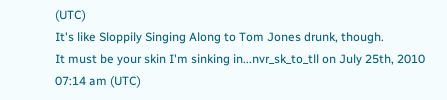(UTC)
It's like Sloppily Singing Along to Tom Jones drunk, though.
It must be your skin I'm sinking in...nvr_sk_to_tll on July 25th, 2010 07:14 am (UTC)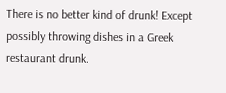There is no better kind of drunk! Except possibly throwing dishes in a Greek restaurant drunk.